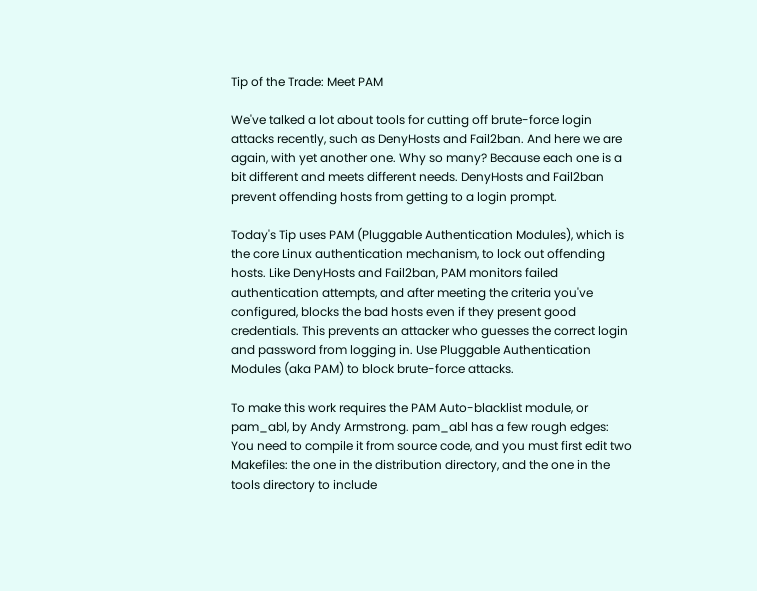Tip of the Trade: Meet PAM

We've talked a lot about tools for cutting off brute-force login attacks recently, such as DenyHosts and Fail2ban. And here we are again, with yet another one. Why so many? Because each one is a bit different and meets different needs. DenyHosts and Fail2ban prevent offending hosts from getting to a login prompt.

Today's Tip uses PAM (Pluggable Authentication Modules), which is the core Linux authentication mechanism, to lock out offending hosts. Like DenyHosts and Fail2ban, PAM monitors failed authentication attempts, and after meeting the criteria you've configured, blocks the bad hosts even if they present good credentials. This prevents an attacker who guesses the correct login and password from logging in. Use Pluggable Authentication Modules (aka PAM) to block brute-force attacks.

To make this work requires the PAM Auto-blacklist module, or pam_abl, by Andy Armstrong. pam_abl has a few rough edges: You need to compile it from source code, and you must first edit two Makefiles: the one in the distribution directory, and the one in the tools directory to include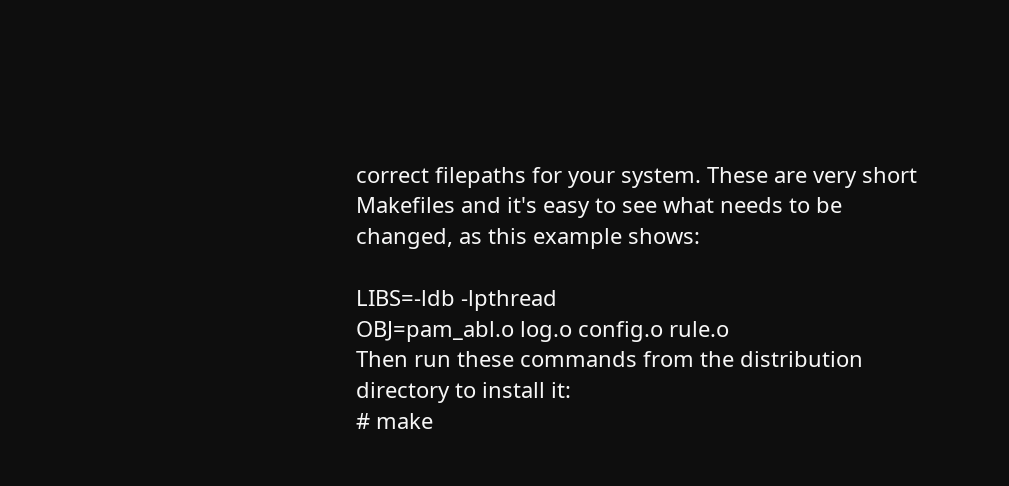correct filepaths for your system. These are very short Makefiles and it's easy to see what needs to be changed, as this example shows:

LIBS=-ldb -lpthread
OBJ=pam_abl.o log.o config.o rule.o
Then run these commands from the distribution directory to install it:
# make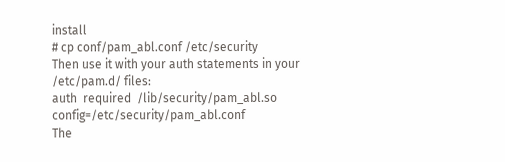install
# cp conf/pam_abl.conf /etc/security
Then use it with your auth statements in your /etc/pam.d/ files:
auth  required  /lib/security/pam_abl.so config=/etc/security/pam_abl.conf
The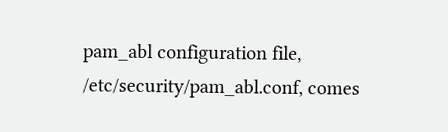pam_abl configuration file, /etc/security/pam_abl.conf, comes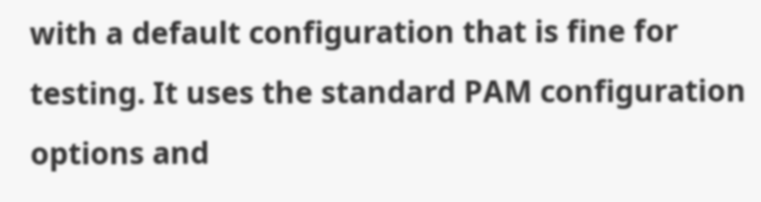with a default configuration that is fine for testing. It uses the standard PAM configuration options and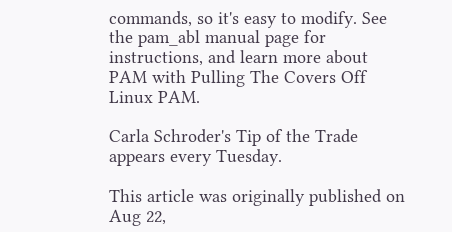commands, so it's easy to modify. See the pam_abl manual page for instructions, and learn more about PAM with Pulling The Covers Off Linux PAM.

Carla Schroder's Tip of the Trade appears every Tuesday.

This article was originally published on Aug 22,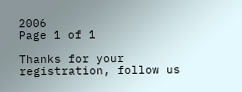2006
Page 1 of 1

Thanks for your registration, follow us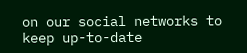on our social networks to keep up-to-date